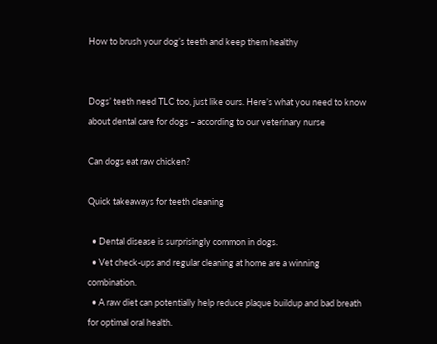How to brush your dog’s teeth and keep them healthy


Dogs’ teeth need TLC too, just like ours. Here’s what you need to know about dental care for dogs – according to our veterinary nurse

Can dogs eat raw chicken?

Quick takeaways for teeth cleaning

  • Dental disease is surprisingly common in dogs.
  • Vet check-ups and regular cleaning at home are a winning combination.
  • A raw diet can potentially help reduce plaque buildup and bad breath for optimal oral health.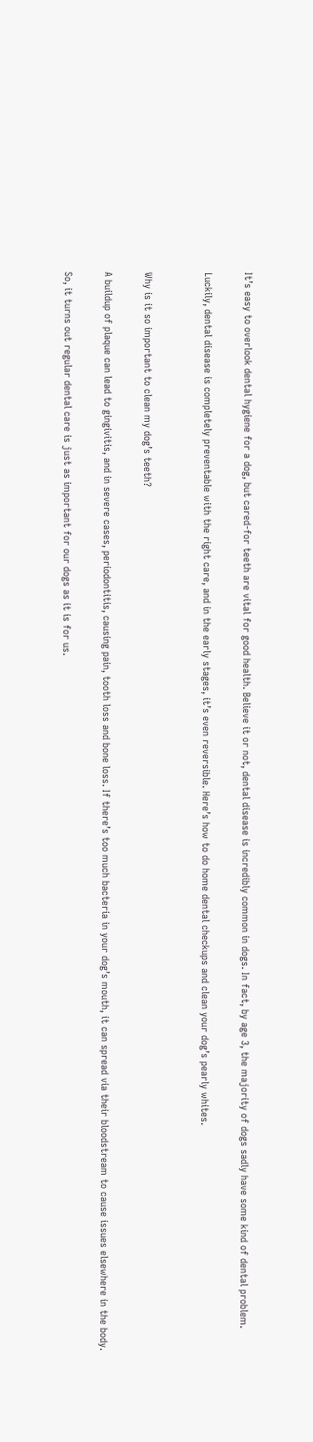It’s easy to overlook dental hygiene for a dog, but cared-for teeth are vital for good health. Believe it or not, dental disease is incredibly common in dogs. In fact, by age 3, the majority of dogs sadly have some kind of dental problem.

Luckily, dental disease is completely preventable with the right care, and in the early stages, it’s even reversible. Here’s how to do home dental checkups and clean your dog’s pearly whites.


Why is it so important to clean my dog’s teeth?

A buildup of plaque can lead to gingivitis, and in severe cases, periodontitis, causing pain, tooth loss and bone loss. If there’s too much bacteria in your dog’s mouth, it can spread via their bloodstream to cause issues elsewhere in the body.

So, it turns out regular dental care is just as important for our dogs as it is for us.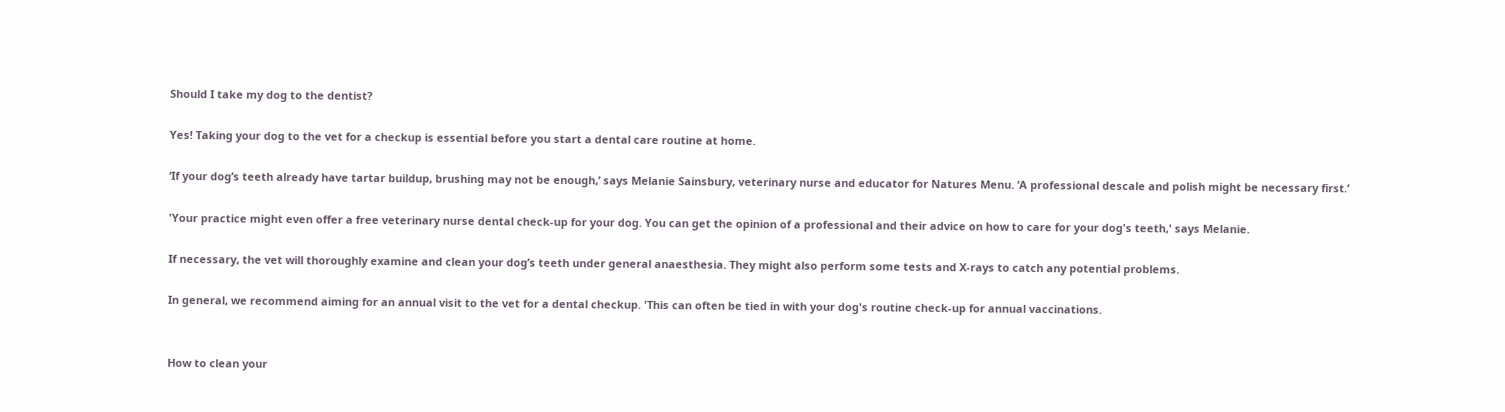Should I take my dog to the dentist?

Yes! Taking your dog to the vet for a checkup is essential before you start a dental care routine at home.

‘If your dog’s teeth already have tartar buildup, brushing may not be enough,’ says Melanie Sainsbury, veterinary nurse and educator for Natures Menu. ‘A professional descale and polish might be necessary first.’

'Your practice might even offer a free veterinary nurse dental check-up for your dog. You can get the opinion of a professional and their advice on how to care for your dog's teeth,' says Melanie.

If necessary, the vet will thoroughly examine and clean your dog’s teeth under general anaesthesia. They might also perform some tests and X-rays to catch any potential problems.

In general, we recommend aiming for an annual visit to the vet for a dental checkup. 'This can often be tied in with your dog's routine check-up for annual vaccinations.


How to clean your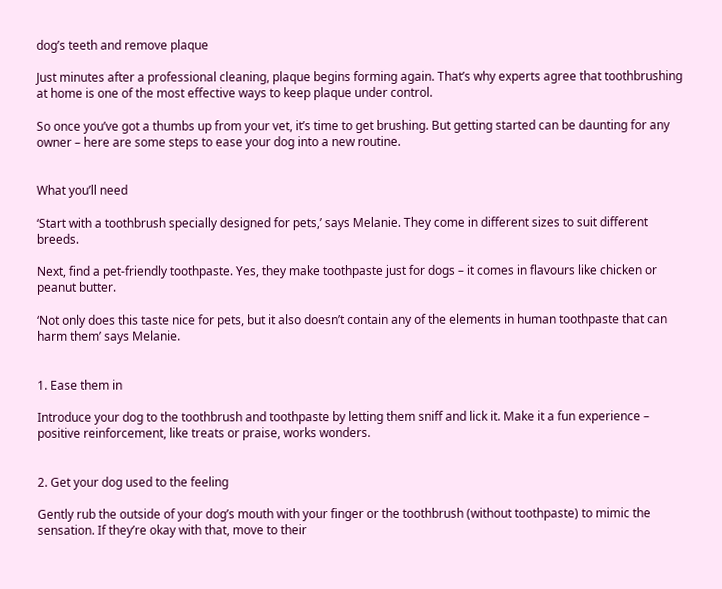dog’s teeth and remove plaque

Just minutes after a professional cleaning, plaque begins forming again. That’s why experts agree that toothbrushing at home is one of the most effective ways to keep plaque under control.

So once you’ve got a thumbs up from your vet, it’s time to get brushing. But getting started can be daunting for any owner – here are some steps to ease your dog into a new routine.


What you’ll need

‘Start with a toothbrush specially designed for pets,’ says Melanie. They come in different sizes to suit different breeds.

Next, find a pet-friendly toothpaste. Yes, they make toothpaste just for dogs – it comes in flavours like chicken or peanut butter.

‘Not only does this taste nice for pets, but it also doesn’t contain any of the elements in human toothpaste that can harm them’ says Melanie.


1. Ease them in

Introduce your dog to the toothbrush and toothpaste by letting them sniff and lick it. Make it a fun experience – positive reinforcement, like treats or praise, works wonders.


2. Get your dog used to the feeling

Gently rub the outside of your dog’s mouth with your finger or the toothbrush (without toothpaste) to mimic the sensation. If they’re okay with that, move to their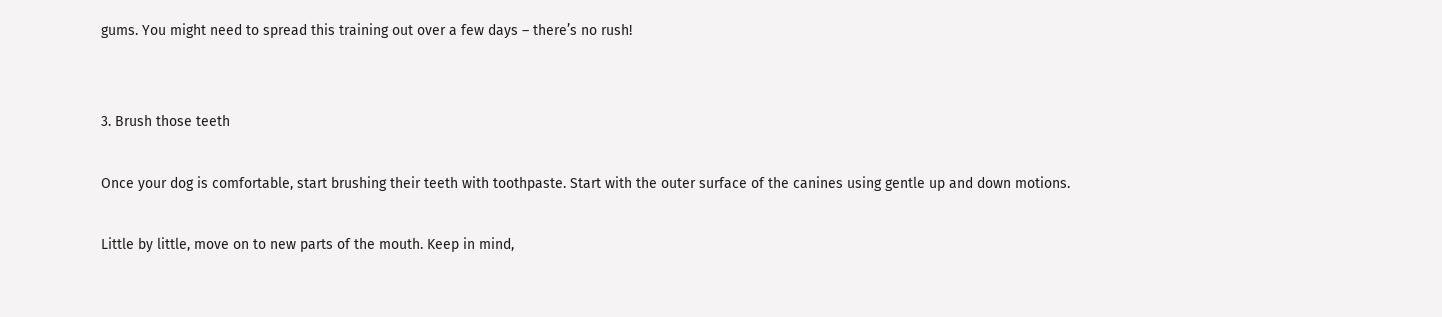gums. You might need to spread this training out over a few days – there’s no rush!


3. Brush those teeth

Once your dog is comfortable, start brushing their teeth with toothpaste. Start with the outer surface of the canines using gentle up and down motions.

Little by little, move on to new parts of the mouth. Keep in mind,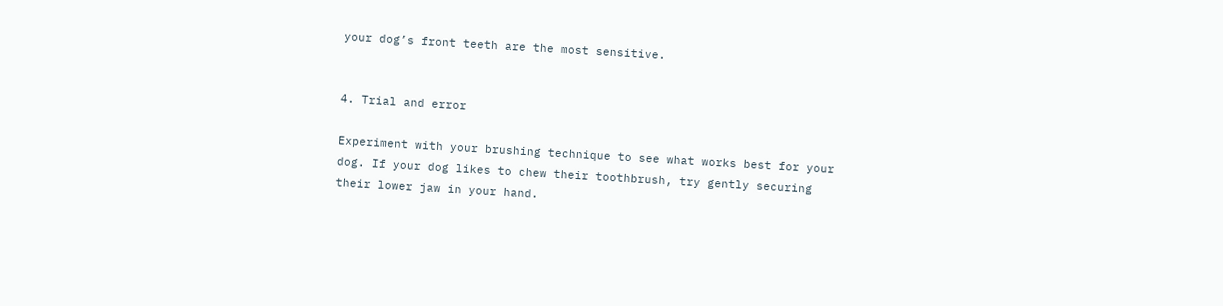your dog’s front teeth are the most sensitive.


4. Trial and error

Experiment with your brushing technique to see what works best for your dog. If your dog likes to chew their toothbrush, try gently securing their lower jaw in your hand.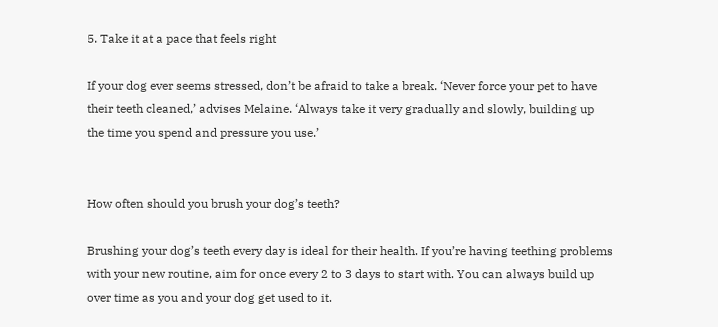5. Take it at a pace that feels right

If your dog ever seems stressed, don’t be afraid to take a break. ‘Never force your pet to have their teeth cleaned,’ advises Melaine. ‘Always take it very gradually and slowly, building up the time you spend and pressure you use.’


How often should you brush your dog’s teeth?

Brushing your dog’s teeth every day is ideal for their health. If you’re having teething problems with your new routine, aim for once every 2 to 3 days to start with. You can always build up over time as you and your dog get used to it.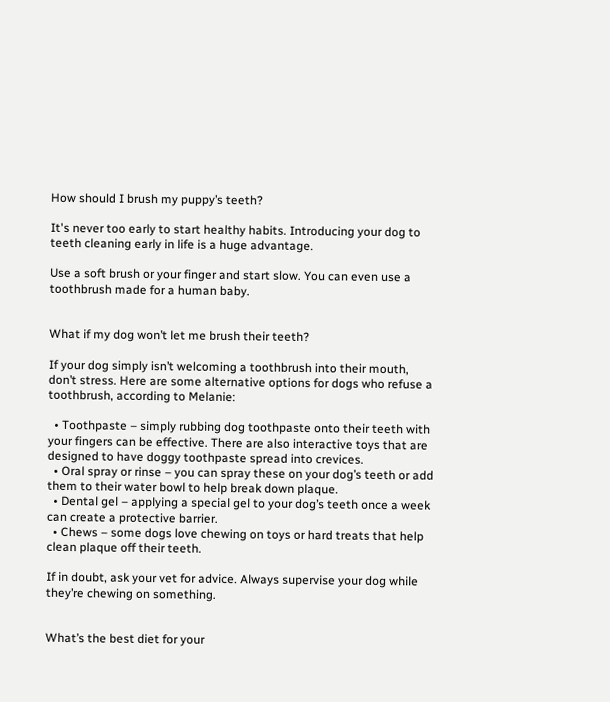How should I brush my puppy’s teeth?

It's never too early to start healthy habits. Introducing your dog to teeth cleaning early in life is a huge advantage.

Use a soft brush or your finger and start slow. You can even use a toothbrush made for a human baby.


What if my dog won’t let me brush their teeth?

If your dog simply isn’t welcoming a toothbrush into their mouth, don’t stress. Here are some alternative options for dogs who refuse a toothbrush, according to Melanie:

  • Toothpaste – simply rubbing dog toothpaste onto their teeth with your fingers can be effective. There are also interactive toys that are designed to have doggy toothpaste spread into crevices.
  • Oral spray or rinse – you can spray these on your dog’s teeth or add them to their water bowl to help break down plaque.
  • Dental gel – applying a special gel to your dog’s teeth once a week can create a protective barrier.
  • Chews – some dogs love chewing on toys or hard treats that help clean plaque off their teeth.

If in doubt, ask your vet for advice. Always supervise your dog while they’re chewing on something.


What’s the best diet for your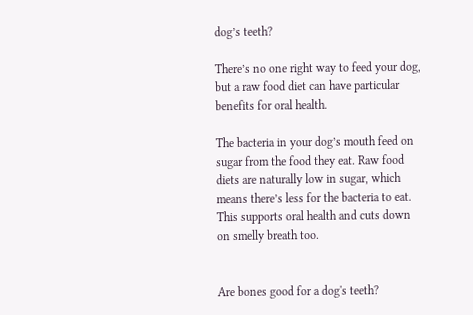dog’s teeth?

There’s no one right way to feed your dog, but a raw food diet can have particular benefits for oral health.

The bacteria in your dog’s mouth feed on sugar from the food they eat. Raw food diets are naturally low in sugar, which means there’s less for the bacteria to eat. This supports oral health and cuts down on smelly breath too.


Are bones good for a dog's teeth?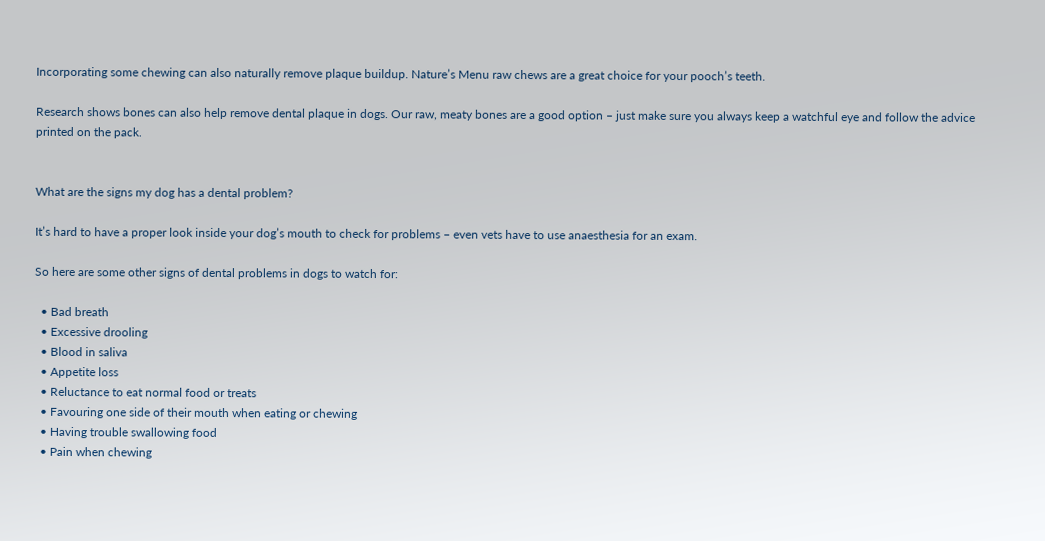Incorporating some chewing can also naturally remove plaque buildup. Nature’s Menu raw chews are a great choice for your pooch’s teeth.

Research shows bones can also help remove dental plaque in dogs. Our raw, meaty bones are a good option – just make sure you always keep a watchful eye and follow the advice printed on the pack.


What are the signs my dog has a dental problem?

It’s hard to have a proper look inside your dog’s mouth to check for problems – even vets have to use anaesthesia for an exam.

So here are some other signs of dental problems in dogs to watch for:

  • Bad breath
  • Excessive drooling
  • Blood in saliva
  • Appetite loss
  • Reluctance to eat normal food or treats
  • Favouring one side of their mouth when eating or chewing
  • Having trouble swallowing food
  • Pain when chewing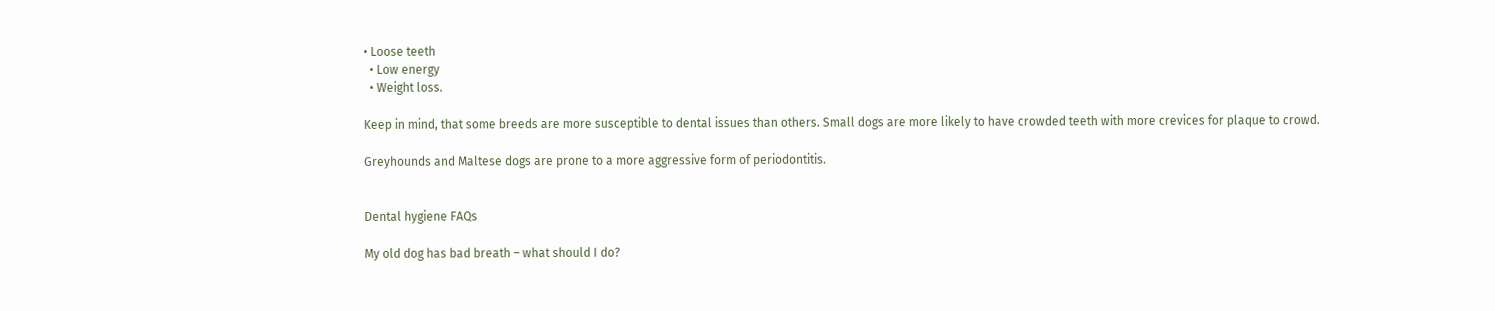• Loose teeth
  • Low energy
  • Weight loss.

Keep in mind, that some breeds are more susceptible to dental issues than others. Small dogs are more likely to have crowded teeth with more crevices for plaque to crowd.

Greyhounds and Maltese dogs are prone to a more aggressive form of periodontitis.


Dental hygiene FAQs

My old dog has bad breath – what should I do?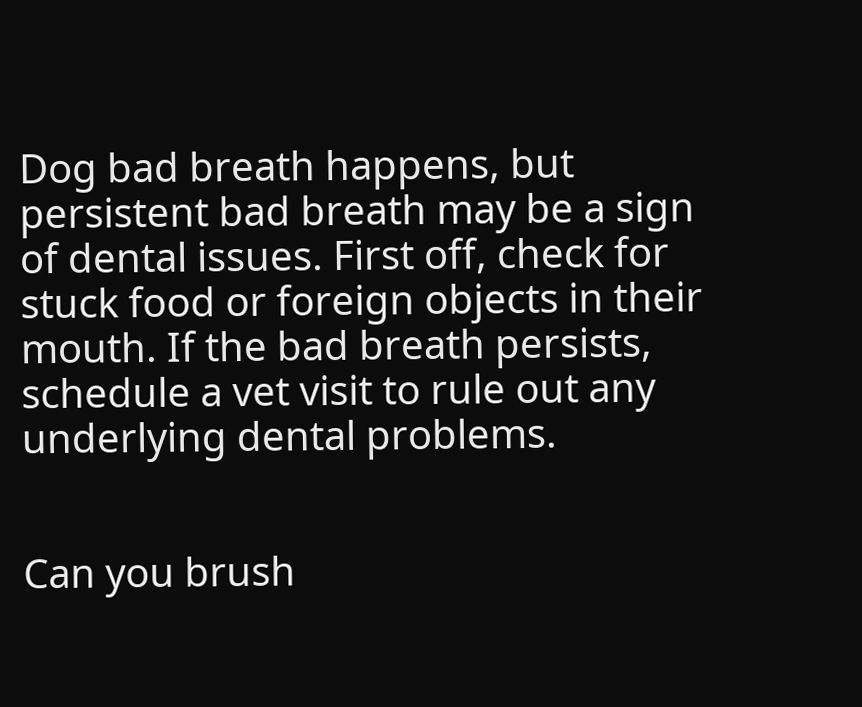Dog bad breath happens, but persistent bad breath may be a sign of dental issues. First off, check for stuck food or foreign objects in their mouth. If the bad breath persists, schedule a vet visit to rule out any underlying dental problems.


Can you brush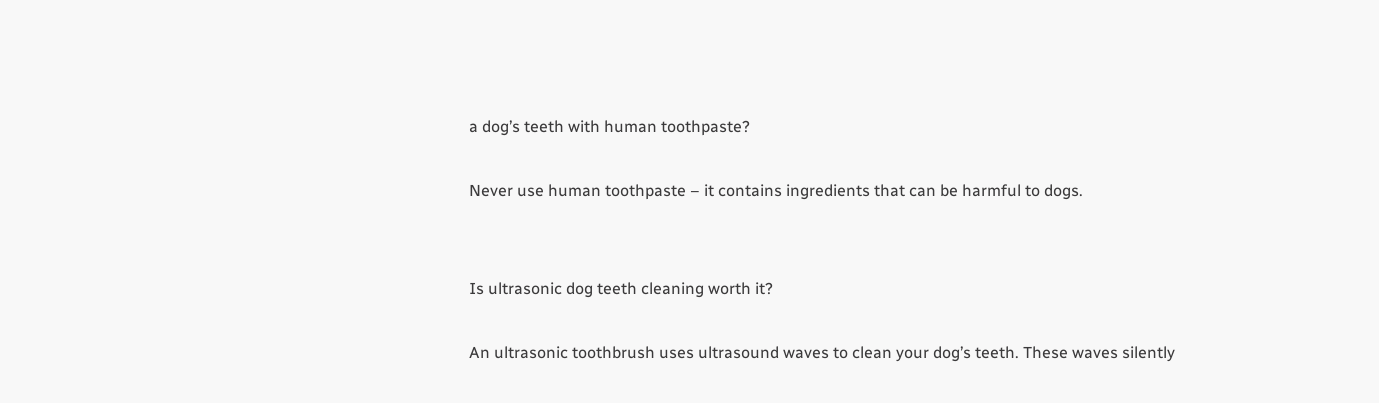a dog’s teeth with human toothpaste?

Never use human toothpaste – it contains ingredients that can be harmful to dogs.


Is ultrasonic dog teeth cleaning worth it?

An ultrasonic toothbrush uses ultrasound waves to clean your dog’s teeth. These waves silently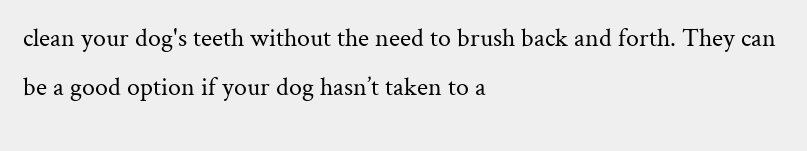clean your dog's teeth without the need to brush back and forth. They can be a good option if your dog hasn’t taken to a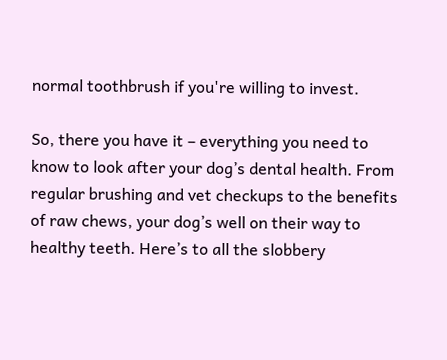normal toothbrush if you're willing to invest.

So, there you have it – everything you need to know to look after your dog’s dental health. From regular brushing and vet checkups to the benefits of raw chews, your dog’s well on their way to healthy teeth. Here’s to all the slobbery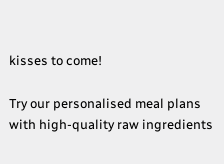kisses to come!

Try our personalised meal plans with high-quality raw ingredients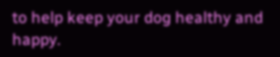to help keep your dog healthy and happy.